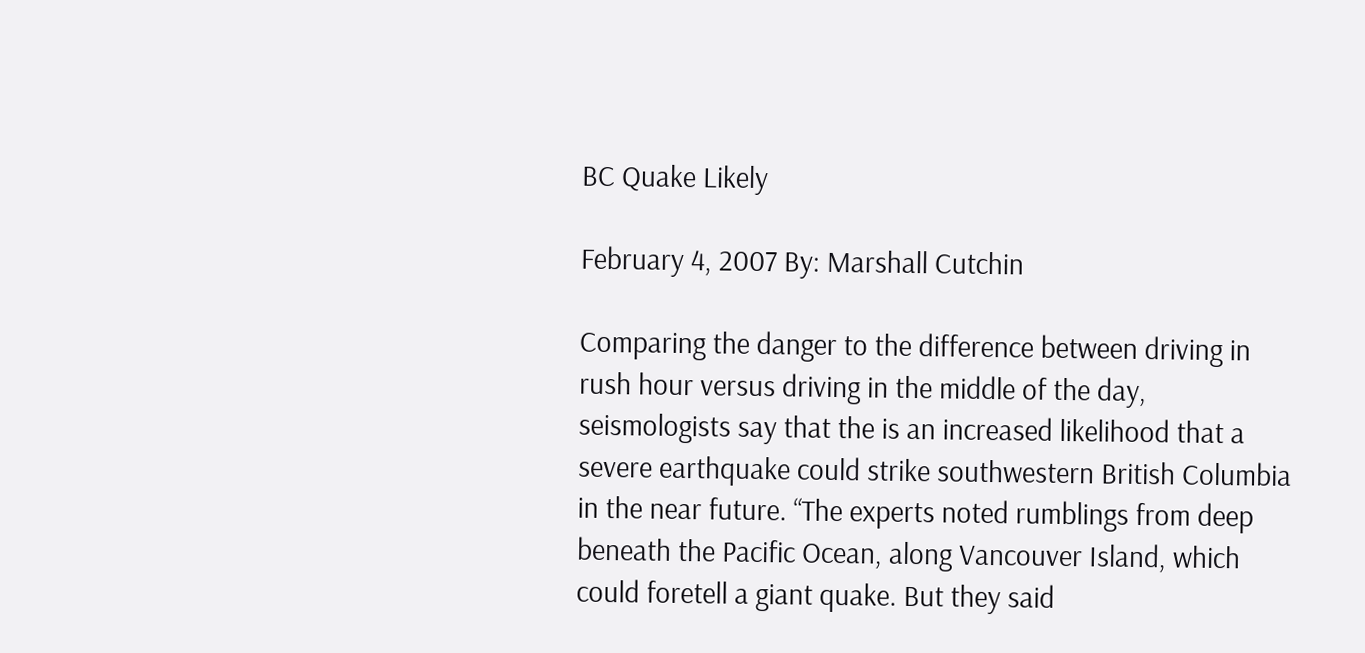BC Quake Likely

February 4, 2007 By: Marshall Cutchin

Comparing the danger to the difference between driving in rush hour versus driving in the middle of the day, seismologists say that the is an increased likelihood that a severe earthquake could strike southwestern British Columbia in the near future. “The experts noted rumblings from deep beneath the Pacific Ocean, along Vancouver Island, which could foretell a giant quake. But they said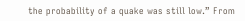the probability of a quake was still low.” From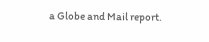a Globe and Mail report.